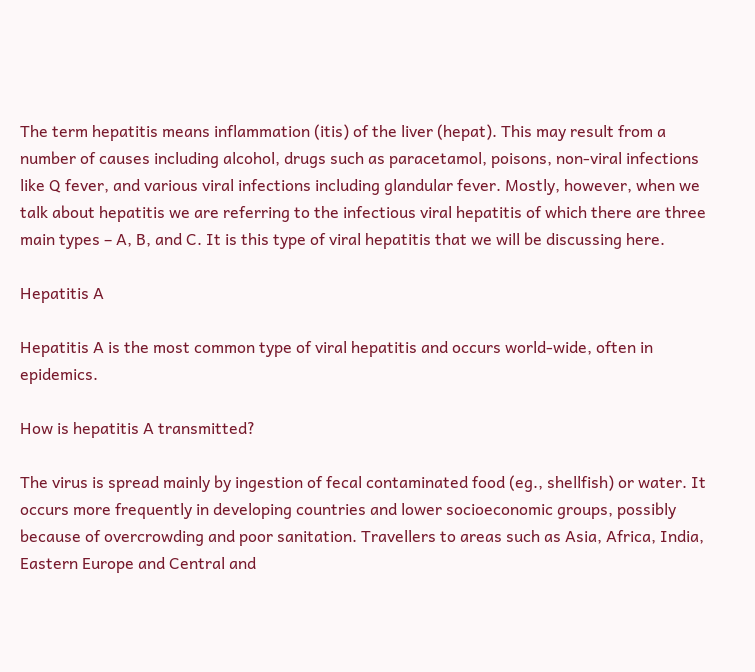The term hepatitis means inflammation (itis) of the liver (hepat). This may result from a number of causes including alcohol, drugs such as paracetamol, poisons, non-viral infections like Q fever, and various viral infections including glandular fever. Mostly, however, when we talk about hepatitis we are referring to the infectious viral hepatitis of which there are three main types – A, B, and C. It is this type of viral hepatitis that we will be discussing here.

Hepatitis A

Hepatitis A is the most common type of viral hepatitis and occurs world-wide, often in epidemics.

How is hepatitis A transmitted?

The virus is spread mainly by ingestion of fecal contaminated food (eg., shellfish) or water. It occurs more frequently in developing countries and lower socioeconomic groups, possibly because of overcrowding and poor sanitation. Travellers to areas such as Asia, Africa, India, Eastern Europe and Central and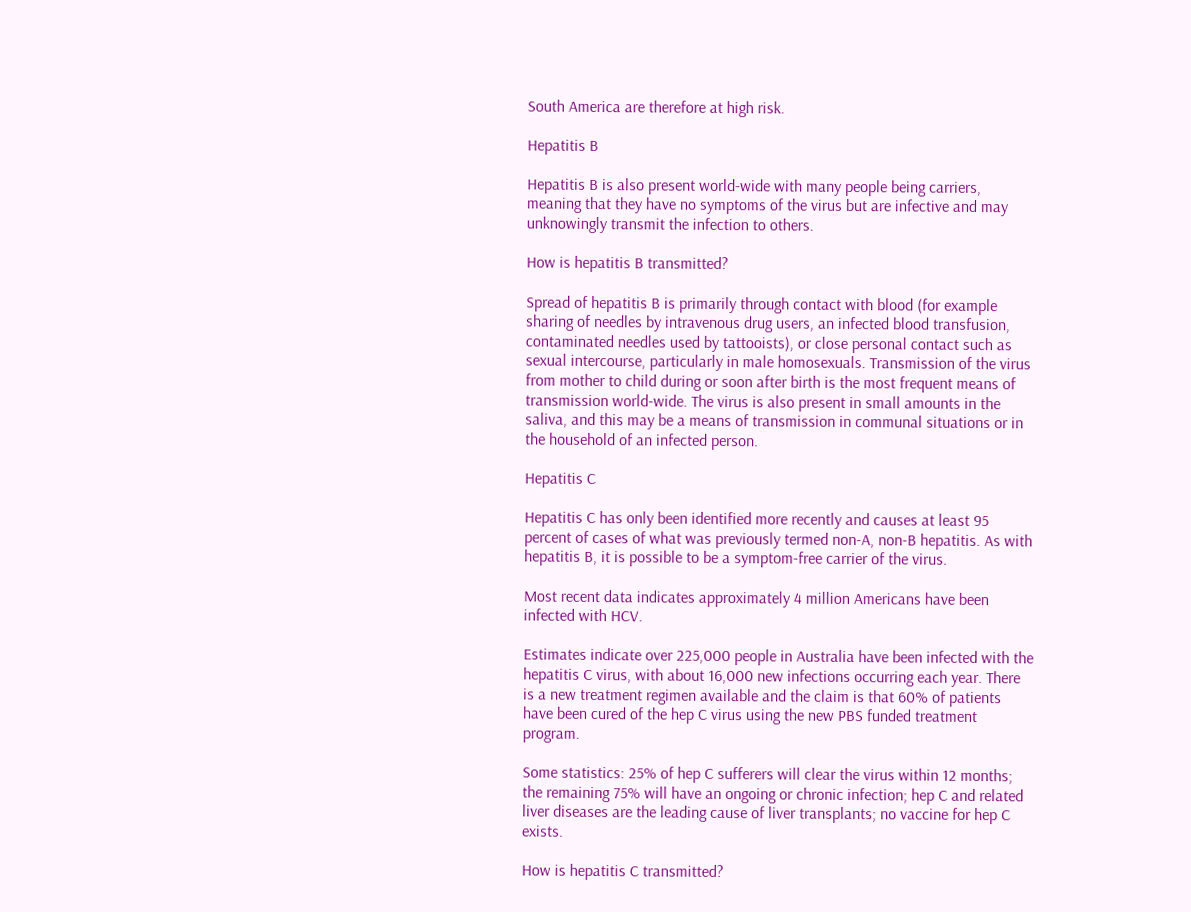South America are therefore at high risk.

Hepatitis B

Hepatitis B is also present world-wide with many people being carriers, meaning that they have no symptoms of the virus but are infective and may unknowingly transmit the infection to others.

How is hepatitis B transmitted?

Spread of hepatitis B is primarily through contact with blood (for example sharing of needles by intravenous drug users, an infected blood transfusion, contaminated needles used by tattooists), or close personal contact such as sexual intercourse, particularly in male homosexuals. Transmission of the virus from mother to child during or soon after birth is the most frequent means of transmission world-wide. The virus is also present in small amounts in the saliva, and this may be a means of transmission in communal situations or in the household of an infected person.

Hepatitis C

Hepatitis C has only been identified more recently and causes at least 95 percent of cases of what was previously termed non-A, non-B hepatitis. As with hepatitis B, it is possible to be a symptom-free carrier of the virus.

Most recent data indicates approximately 4 million Americans have been infected with HCV.

Estimates indicate over 225,000 people in Australia have been infected with the hepatitis C virus, with about 16,000 new infections occurring each year. There is a new treatment regimen available and the claim is that 60% of patients have been cured of the hep C virus using the new PBS funded treatment program.

Some statistics: 25% of hep C sufferers will clear the virus within 12 months; the remaining 75% will have an ongoing or chronic infection; hep C and related liver diseases are the leading cause of liver transplants; no vaccine for hep C exists.

How is hepatitis C transmitted?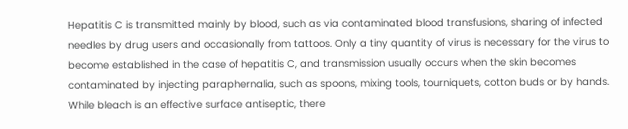Hepatitis C is transmitted mainly by blood, such as via contaminated blood transfusions, sharing of infected needles by drug users and occasionally from tattoos. Only a tiny quantity of virus is necessary for the virus to become established in the case of hepatitis C, and transmission usually occurs when the skin becomes contaminated by injecting paraphernalia, such as spoons, mixing tools, tourniquets, cotton buds or by hands. While bleach is an effective surface antiseptic, there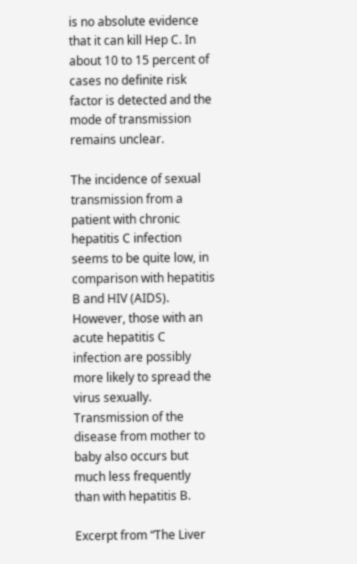is no absolute evidence that it can kill Hep C. In about 10 to 15 percent of cases no definite risk factor is detected and the mode of transmission remains unclear.

The incidence of sexual transmission from a patient with chronic hepatitis C infection seems to be quite low, in comparison with hepatitis B and HIV (AIDS). However, those with an acute hepatitis C infection are possibly more likely to spread the virus sexually. Transmission of the disease from mother to baby also occurs but much less frequently than with hepatitis B.

Excerpt from “The Liver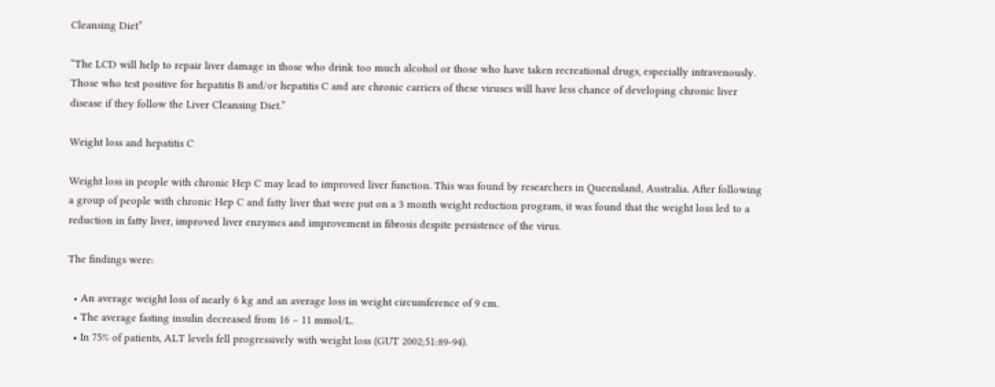Cleansing Diet”

“The LCD will help to repair liver damage in those who drink too much alcohol or those who have taken recreational drugs, especially intravenously. Those who test positive for hepatitis B and/or hepatitis C and are chronic carriers of these viruses will have less chance of developing chronic liver disease if they follow the Liver Cleansing Diet.”

Weight loss and hepatitis C

Weight loss in people with chronic Hep C may lead to improved liver function. This was found by researchers in Queensland, Australia. After following a group of people with chronic Hep C and fatty liver that were put on a 3 month weight reduction program, it was found that the weight loss led to a reduction in fatty liver, improved liver enzymes and improvement in fibrosis despite persistence of the virus.

The findings were:

  • An average weight loss of nearly 6 kg and an average loss in weight circumference of 9 cm.
  • The average fasting insulin decreased from 16 – 11 mmol/L.
  • In 75% of patients, ALT levels fell progressively with weight loss (GUT 2002;51:89-94).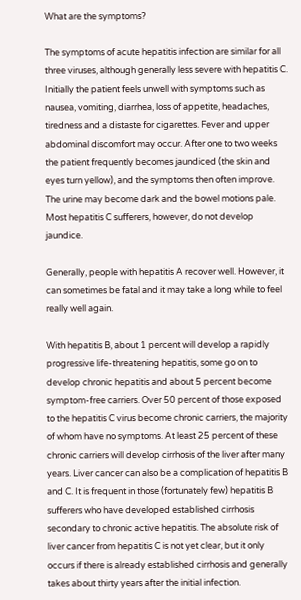What are the symptoms?

The symptoms of acute hepatitis infection are similar for all three viruses, although generally less severe with hepatitis C. Initially the patient feels unwell with symptoms such as nausea, vomiting, diarrhea, loss of appetite, headaches, tiredness and a distaste for cigarettes. Fever and upper abdominal discomfort may occur. After one to two weeks the patient frequently becomes jaundiced (the skin and eyes turn yellow), and the symptoms then often improve. The urine may become dark and the bowel motions pale. Most hepatitis C sufferers, however, do not develop jaundice.

Generally, people with hepatitis A recover well. However, it can sometimes be fatal and it may take a long while to feel really well again.

With hepatitis B, about 1 percent will develop a rapidly progressive life-threatening hepatitis, some go on to develop chronic hepatitis and about 5 percent become symptom-free carriers. Over 50 percent of those exposed to the hepatitis C virus become chronic carriers, the majority of whom have no symptoms. At least 25 percent of these chronic carriers will develop cirrhosis of the liver after many years. Liver cancer can also be a complication of hepatitis B and C. It is frequent in those (fortunately few) hepatitis B sufferers who have developed established cirrhosis secondary to chronic active hepatitis. The absolute risk of liver cancer from hepatitis C is not yet clear, but it only occurs if there is already established cirrhosis and generally takes about thirty years after the initial infection.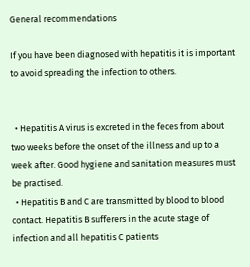General recommendations

If you have been diagnosed with hepatitis it is important to avoid spreading the infection to others.


  • Hepatitis A virus is excreted in the feces from about two weeks before the onset of the illness and up to a week after. Good hygiene and sanitation measures must be practised.
  • Hepatitis B and C are transmitted by blood to blood contact. Hepatitis B sufferers in the acute stage of infection and all hepatitis C patients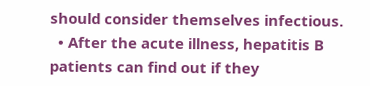should consider themselves infectious.
  • After the acute illness, hepatitis B patients can find out if they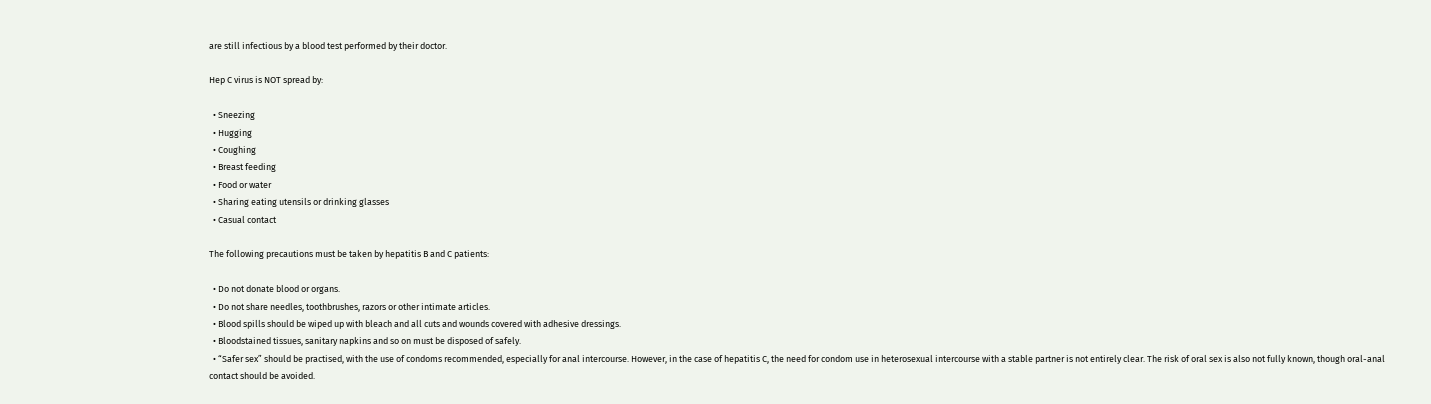are still infectious by a blood test performed by their doctor.

Hep C virus is NOT spread by:

  • Sneezing
  • Hugging
  • Coughing
  • Breast feeding
  • Food or water
  • Sharing eating utensils or drinking glasses
  • Casual contact

The following precautions must be taken by hepatitis B and C patients:

  • Do not donate blood or organs.
  • Do not share needles, toothbrushes, razors or other intimate articles.
  • Blood spills should be wiped up with bleach and all cuts and wounds covered with adhesive dressings.
  • Bloodstained tissues, sanitary napkins and so on must be disposed of safely.
  • “Safer sex” should be practised, with the use of condoms recommended, especially for anal intercourse. However, in the case of hepatitis C, the need for condom use in heterosexual intercourse with a stable partner is not entirely clear. The risk of oral sex is also not fully known, though oral-anal contact should be avoided.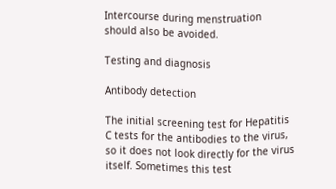Intercourse during menstruation should also be avoided.

Testing and diagnosis

Antibody detection

The initial screening test for Hepatitis C tests for the antibodies to the virus, so it does not look directly for the virus itself. Sometimes this test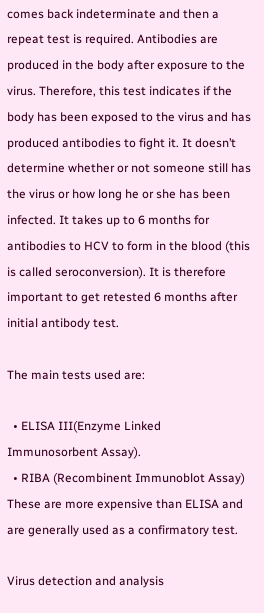comes back indeterminate and then a repeat test is required. Antibodies are produced in the body after exposure to the virus. Therefore, this test indicates if the body has been exposed to the virus and has produced antibodies to fight it. It doesn’t determine whether or not someone still has the virus or how long he or she has been infected. It takes up to 6 months for antibodies to HCV to form in the blood (this is called seroconversion). It is therefore important to get retested 6 months after initial antibody test.

The main tests used are:

  • ELISA III(Enzyme Linked Immunosorbent Assay).
  • RIBA (Recombinent Immunoblot Assay) These are more expensive than ELISA and are generally used as a confirmatory test.

Virus detection and analysis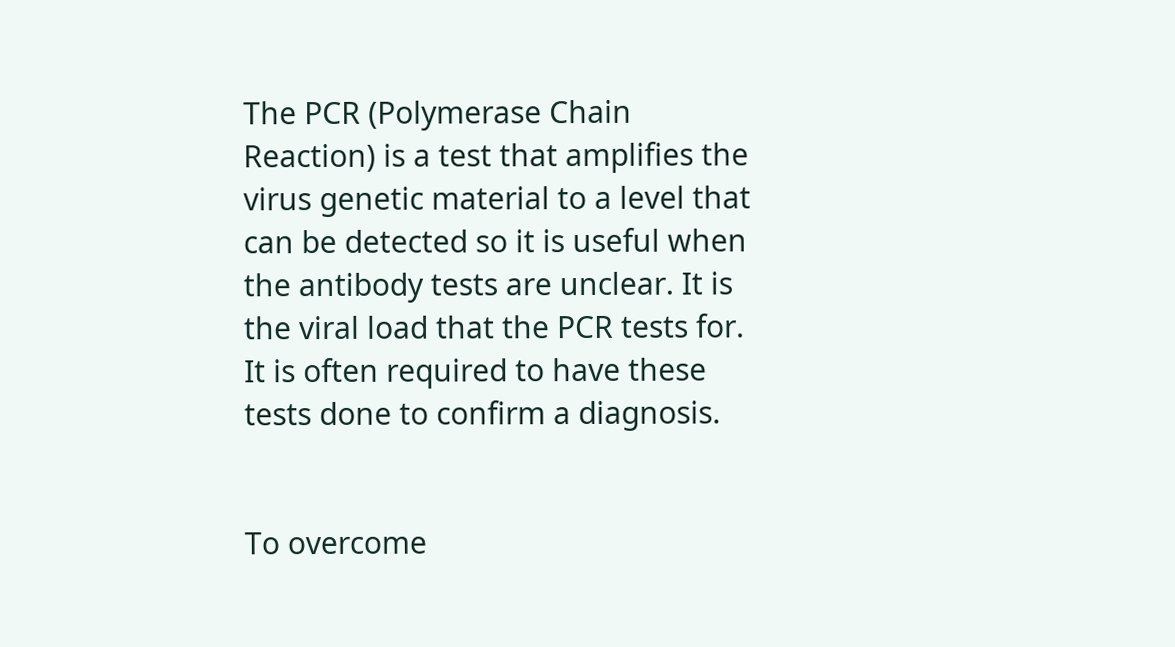The PCR (Polymerase Chain Reaction) is a test that amplifies the virus genetic material to a level that can be detected so it is useful when the antibody tests are unclear. It is the viral load that the PCR tests for. It is often required to have these tests done to confirm a diagnosis.


To overcome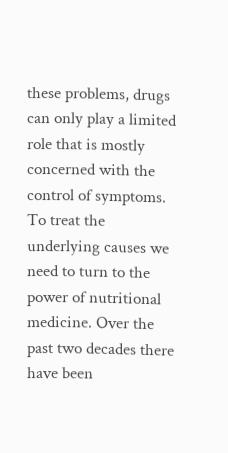these problems, drugs can only play a limited role that is mostly concerned with the control of symptoms. To treat the underlying causes we need to turn to the power of nutritional medicine. Over the past two decades there have been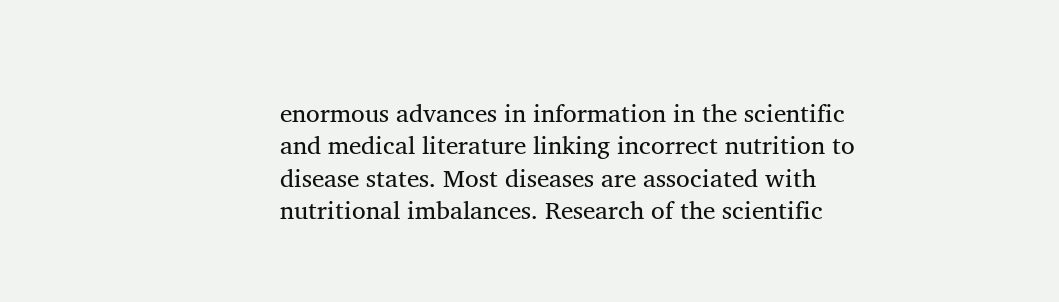enormous advances in information in the scientific and medical literature linking incorrect nutrition to disease states. Most diseases are associated with nutritional imbalances. Research of the scientific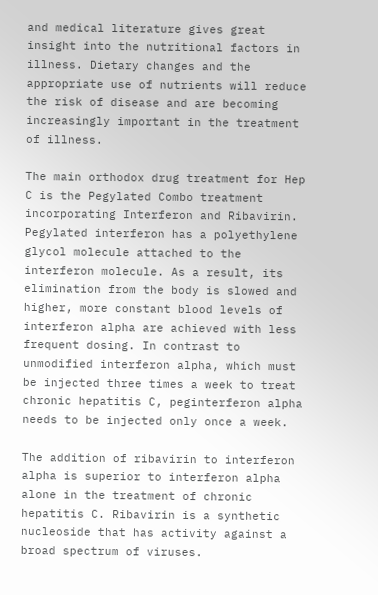and medical literature gives great insight into the nutritional factors in illness. Dietary changes and the appropriate use of nutrients will reduce the risk of disease and are becoming increasingly important in the treatment of illness.

The main orthodox drug treatment for Hep C is the Pegylated Combo treatment incorporating Interferon and Ribavirin. Pegylated interferon has a polyethylene glycol molecule attached to the interferon molecule. As a result, its elimination from the body is slowed and higher, more constant blood levels of interferon alpha are achieved with less frequent dosing. In contrast to unmodified interferon alpha, which must be injected three times a week to treat chronic hepatitis C, peginterferon alpha needs to be injected only once a week.

The addition of ribavirin to interferon alpha is superior to interferon alpha alone in the treatment of chronic hepatitis C. Ribavirin is a synthetic nucleoside that has activity against a broad spectrum of viruses.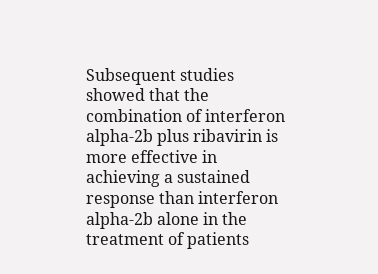Subsequent studies showed that the combination of interferon alpha-2b plus ribavirin is more effective in achieving a sustained response than interferon alpha-2b alone in the treatment of patients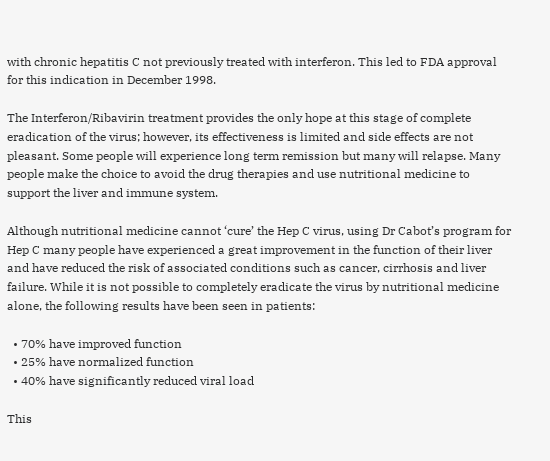with chronic hepatitis C not previously treated with interferon. This led to FDA approval for this indication in December 1998.

The Interferon/Ribavirin treatment provides the only hope at this stage of complete eradication of the virus; however, its effectiveness is limited and side effects are not pleasant. Some people will experience long term remission but many will relapse. Many people make the choice to avoid the drug therapies and use nutritional medicine to support the liver and immune system.

Although nutritional medicine cannot ‘cure’ the Hep C virus, using Dr Cabot’s program for Hep C many people have experienced a great improvement in the function of their liver and have reduced the risk of associated conditions such as cancer, cirrhosis and liver failure. While it is not possible to completely eradicate the virus by nutritional medicine alone, the following results have been seen in patients:

  • 70% have improved function
  • 25% have normalized function
  • 40% have significantly reduced viral load

This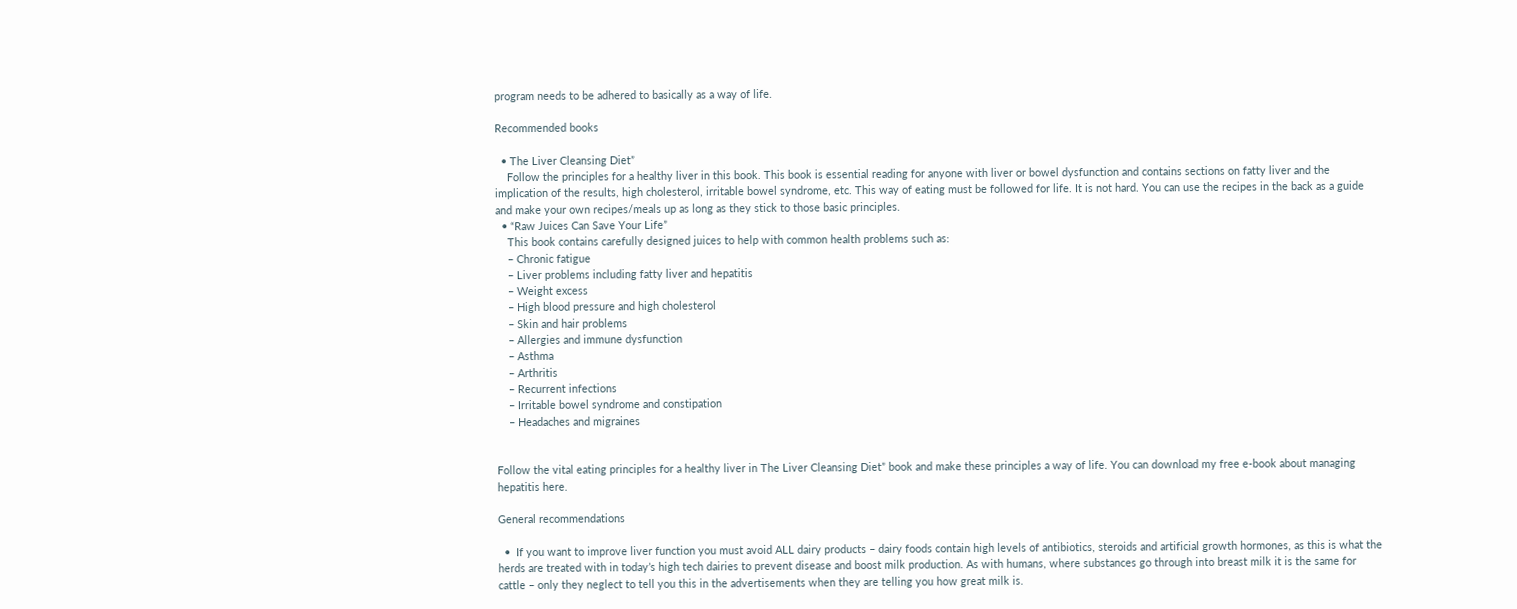program needs to be adhered to basically as a way of life.

Recommended books

  • The Liver Cleansing Diet”
    Follow the principles for a healthy liver in this book. This book is essential reading for anyone with liver or bowel dysfunction and contains sections on fatty liver and the implication of the results, high cholesterol, irritable bowel syndrome, etc. This way of eating must be followed for life. It is not hard. You can use the recipes in the back as a guide and make your own recipes/meals up as long as they stick to those basic principles.
  • “Raw Juices Can Save Your Life”
    This book contains carefully designed juices to help with common health problems such as:
    – Chronic fatigue
    – Liver problems including fatty liver and hepatitis
    – Weight excess
    – High blood pressure and high cholesterol
    – Skin and hair problems
    – Allergies and immune dysfunction
    – Asthma
    – Arthritis
    – Recurrent infections
    – Irritable bowel syndrome and constipation
    – Headaches and migraines


Follow the vital eating principles for a healthy liver in The Liver Cleansing Diet” book and make these principles a way of life. You can download my free e-book about managing hepatitis here.

General recommendations

  •  If you want to improve liver function you must avoid ALL dairy products – dairy foods contain high levels of antibiotics, steroids and artificial growth hormones, as this is what the herds are treated with in today’s high tech dairies to prevent disease and boost milk production. As with humans, where substances go through into breast milk it is the same for cattle – only they neglect to tell you this in the advertisements when they are telling you how great milk is.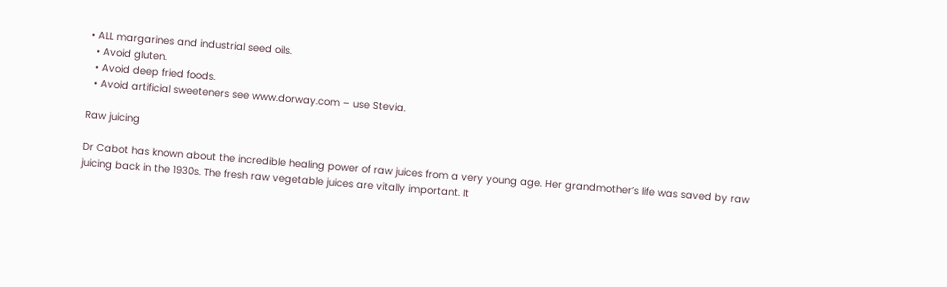• ALL margarines and industrial seed oils.
  • Avoid gluten.
  • Avoid deep fried foods.
  • Avoid artificial sweeteners see www.dorway.com – use Stevia.

Raw juicing

Dr Cabot has known about the incredible healing power of raw juices from a very young age. Her grandmother’s life was saved by raw juicing back in the 1930s. The fresh raw vegetable juices are vitally important. It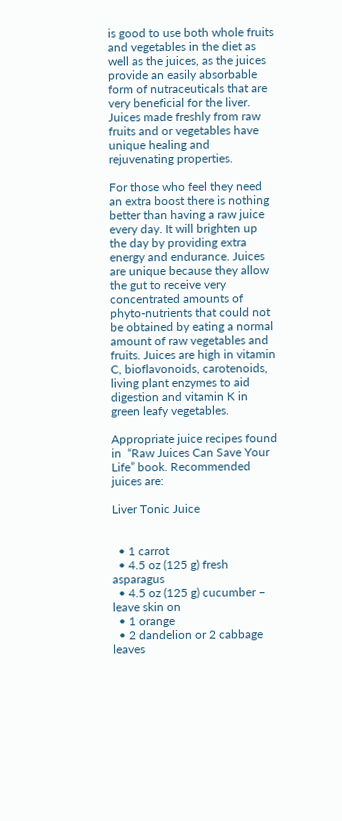is good to use both whole fruits and vegetables in the diet as well as the juices, as the juices provide an easily absorbable form of nutraceuticals that are very beneficial for the liver. Juices made freshly from raw fruits and or vegetables have unique healing and rejuvenating properties.

For those who feel they need an extra boost there is nothing better than having a raw juice every day. It will brighten up the day by providing extra energy and endurance. Juices are unique because they allow the gut to receive very concentrated amounts of phyto-nutrients that could not be obtained by eating a normal amount of raw vegetables and fruits. Juices are high in vitamin C, bioflavonoids, carotenoids, living plant enzymes to aid digestion and vitamin K in green leafy vegetables.

Appropriate juice recipes found in  “Raw Juices Can Save Your Life” book. Recommended juices are:

Liver Tonic Juice


  • 1 carrot
  • 4.5 oz (125 g) fresh asparagus
  • 4.5 oz (125 g) cucumber – leave skin on
  • 1 orange
  • 2 dandelion or 2 cabbage leaves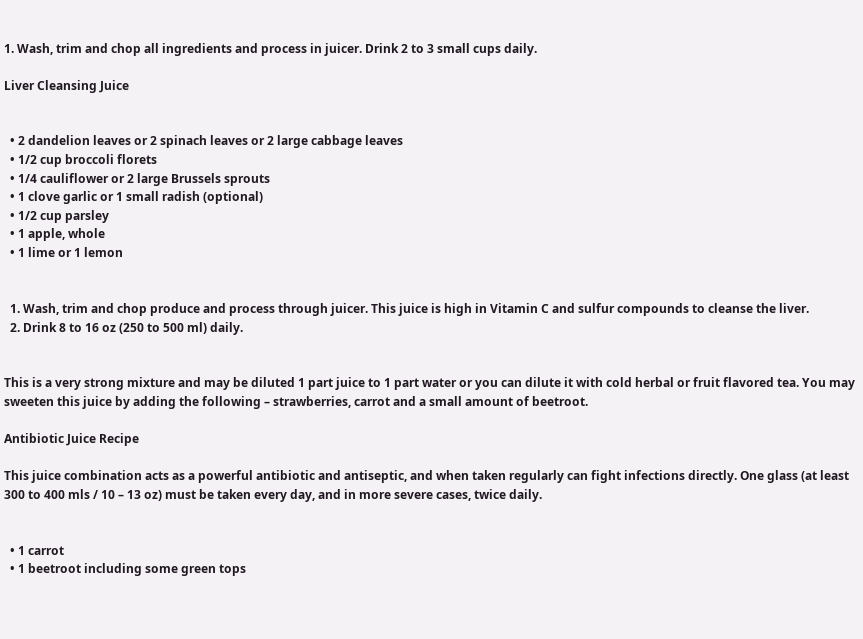1. Wash, trim and chop all ingredients and process in juicer. Drink 2 to 3 small cups daily.

Liver Cleansing Juice


  • 2 dandelion leaves or 2 spinach leaves or 2 large cabbage leaves
  • 1/2 cup broccoli florets
  • 1/4 cauliflower or 2 large Brussels sprouts
  • 1 clove garlic or 1 small radish (optional)
  • 1/2 cup parsley
  • 1 apple, whole
  • 1 lime or 1 lemon


  1. Wash, trim and chop produce and process through juicer. This juice is high in Vitamin C and sulfur compounds to cleanse the liver.
  2. Drink 8 to 16 oz (250 to 500 ml) daily.


This is a very strong mixture and may be diluted 1 part juice to 1 part water or you can dilute it with cold herbal or fruit flavored tea. You may sweeten this juice by adding the following – strawberries, carrot and a small amount of beetroot.

Antibiotic Juice Recipe

This juice combination acts as a powerful antibiotic and antiseptic, and when taken regularly can fight infections directly. One glass (at least 300 to 400 mls / 10 – 13 oz) must be taken every day, and in more severe cases, twice daily.


  • 1 carrot
  • 1 beetroot including some green tops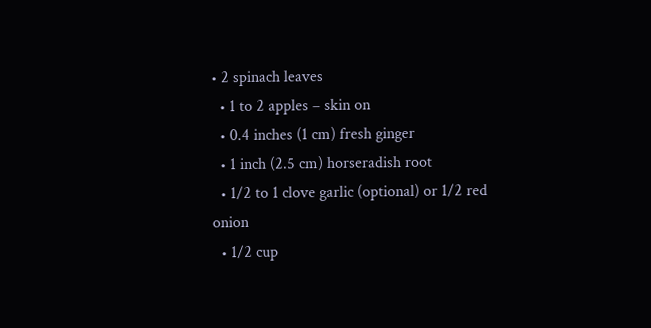• 2 spinach leaves
  • 1 to 2 apples – skin on
  • 0.4 inches (1 cm) fresh ginger
  • 1 inch (2.5 cm) horseradish root
  • 1/2 to 1 clove garlic (optional) or 1/2 red onion
  • 1/2 cup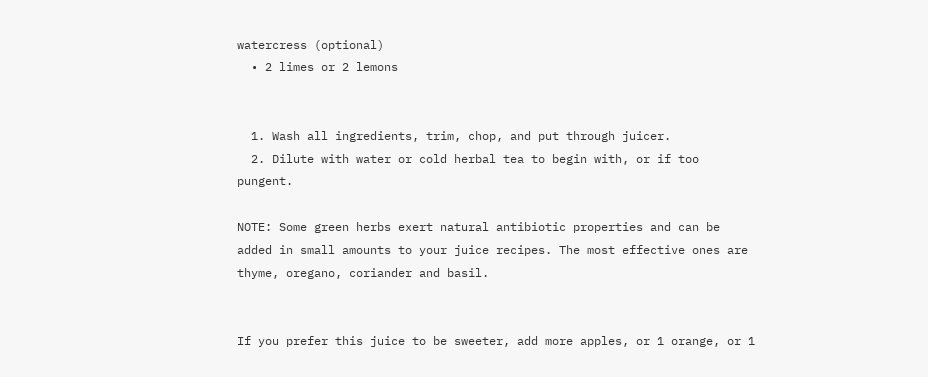watercress (optional)
  • 2 limes or 2 lemons


  1. Wash all ingredients, trim, chop, and put through juicer.
  2. Dilute with water or cold herbal tea to begin with, or if too pungent.

NOTE: Some green herbs exert natural antibiotic properties and can be added in small amounts to your juice recipes. The most effective ones are thyme, oregano, coriander and basil.


If you prefer this juice to be sweeter, add more apples, or 1 orange, or 1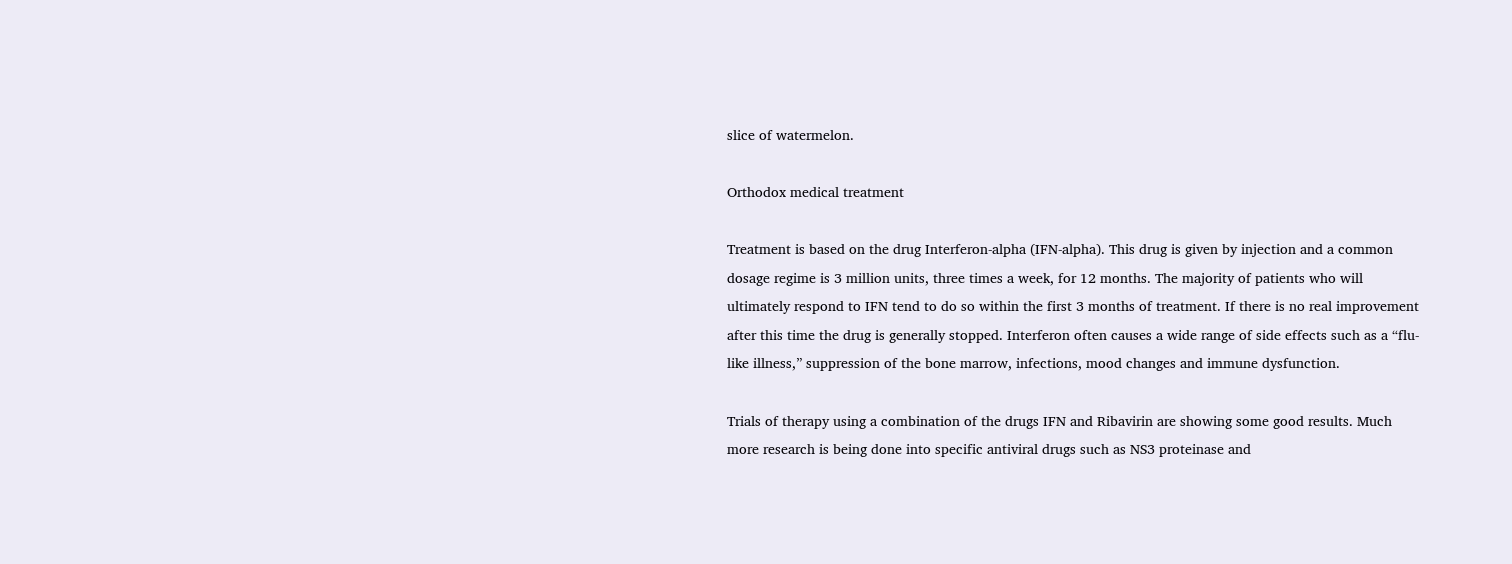slice of watermelon.

Orthodox medical treatment

Treatment is based on the drug Interferon-alpha (IFN-alpha). This drug is given by injection and a common dosage regime is 3 million units, three times a week, for 12 months. The majority of patients who will ultimately respond to IFN tend to do so within the first 3 months of treatment. If there is no real improvement after this time the drug is generally stopped. Interferon often causes a wide range of side effects such as a “flu-like illness,” suppression of the bone marrow, infections, mood changes and immune dysfunction.

Trials of therapy using a combination of the drugs IFN and Ribavirin are showing some good results. Much more research is being done into specific antiviral drugs such as NS3 proteinase and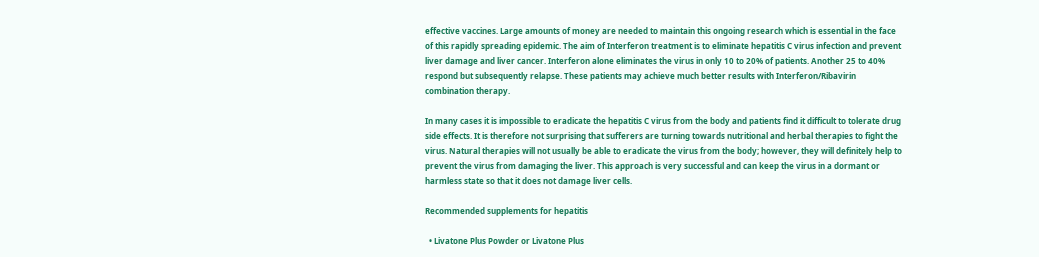effective vaccines. Large amounts of money are needed to maintain this ongoing research which is essential in the face of this rapidly spreading epidemic. The aim of Interferon treatment is to eliminate hepatitis C virus infection and prevent liver damage and liver cancer. Interferon alone eliminates the virus in only 10 to 20% of patients. Another 25 to 40% respond but subsequently relapse. These patients may achieve much better results with Interferon/Ribavirin combination therapy.

In many cases it is impossible to eradicate the hepatitis C virus from the body and patients find it difficult to tolerate drug side effects. It is therefore not surprising that sufferers are turning towards nutritional and herbal therapies to fight the virus. Natural therapies will not usually be able to eradicate the virus from the body; however, they will definitely help to prevent the virus from damaging the liver. This approach is very successful and can keep the virus in a dormant or harmless state so that it does not damage liver cells.

Recommended supplements for hepatitis

  • Livatone Plus Powder or Livatone Plus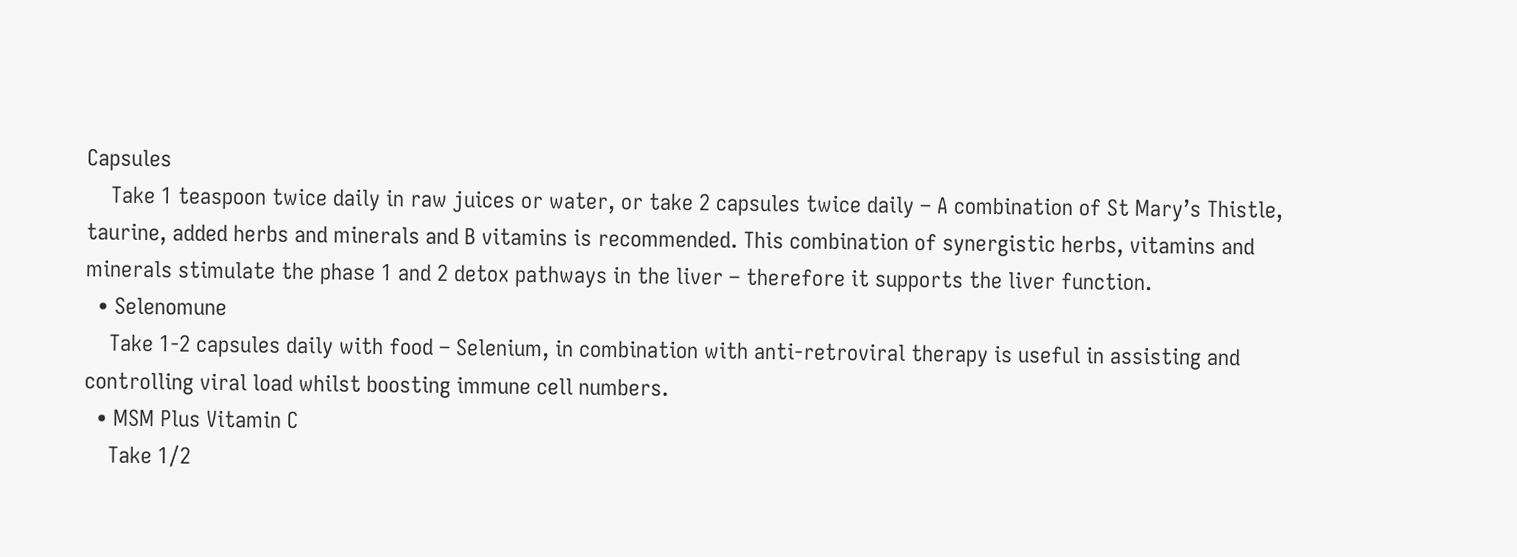Capsules
    Take 1 teaspoon twice daily in raw juices or water, or take 2 capsules twice daily – A combination of St Mary’s Thistle, taurine, added herbs and minerals and B vitamins is recommended. This combination of synergistic herbs, vitamins and minerals stimulate the phase 1 and 2 detox pathways in the liver – therefore it supports the liver function.
  • Selenomune
    Take 1-2 capsules daily with food – Selenium, in combination with anti-retroviral therapy is useful in assisting and controlling viral load whilst boosting immune cell numbers.
  • MSM Plus Vitamin C
    Take 1/2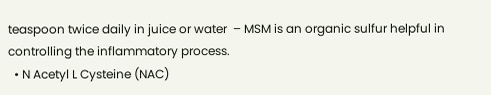teaspoon twice daily in juice or water  – MSM is an organic sulfur helpful in controlling the inflammatory process.
  • N Acetyl L Cysteine (NAC)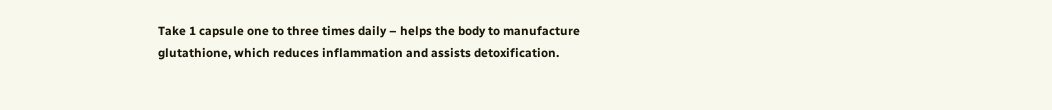Take 1 capsule one to three times daily – helps the body to manufacture glutathione, which reduces inflammation and assists detoxification.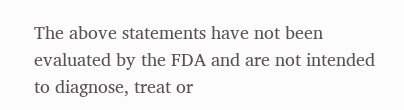The above statements have not been evaluated by the FDA and are not intended to diagnose, treat or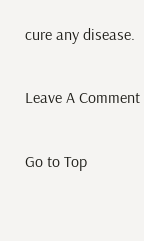cure any disease.


Leave A Comment


Go to Top